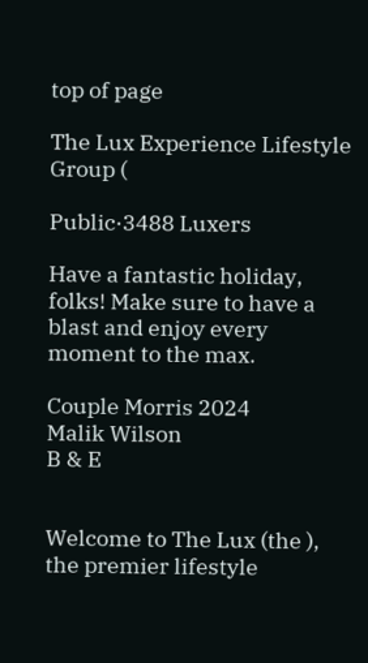top of page

The Lux Experience Lifestyle Group (

Public·3488 Luxers

Have a fantastic holiday, folks! Make sure to have a blast and enjoy every moment to the max.

Couple Morris 2024
Malik Wilson
B & E


Welcome to The Lux (the ), the premier lifestyle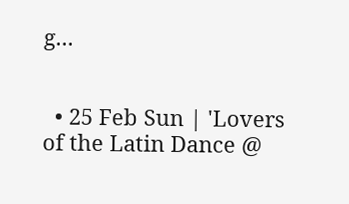g...


  • 25 Feb Sun | 'Lovers of the Latin Dance @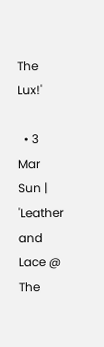The Lux!'

  • 3 Mar Sun | 'Leather and Lace @ The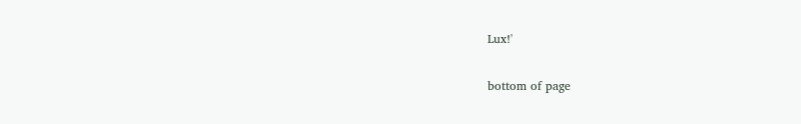Lux!'

bottom of page